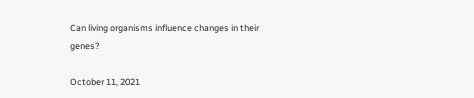Can living organisms influence changes in their genes?

October 11, 2021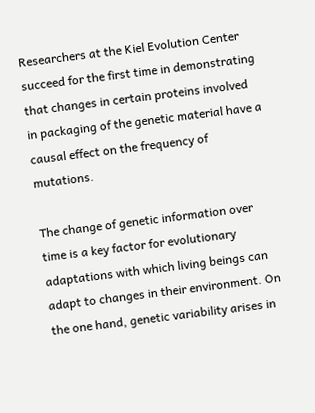Researchers at the Kiel Evolution Center succeed for the first time in demonstrating that changes in certain proteins involved in packaging of the genetic material have a causal effect on the frequency of mutations.

The change of genetic information over time is a key factor for evolutionary adaptations with which living beings can adapt to changes in their environment. On the one hand, genetic variability arises in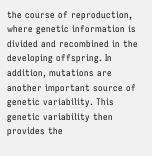the course of reproduction, where genetic information is divided and recombined in the developing offspring. In addition, mutations are another important source of genetic variability. This genetic variability then provides the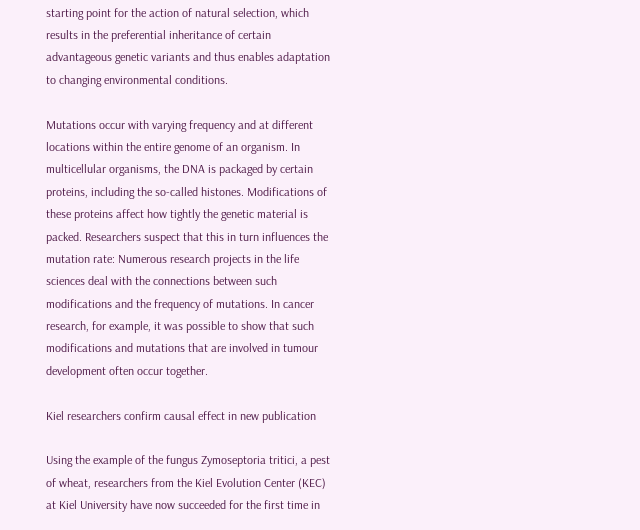starting point for the action of natural selection, which results in the preferential inheritance of certain advantageous genetic variants and thus enables adaptation to changing environmental conditions.

Mutations occur with varying frequency and at different locations within the entire genome of an organism. In multicellular organisms, the DNA is packaged by certain proteins, including the so-called histones. Modifications of these proteins affect how tightly the genetic material is packed. Researchers suspect that this in turn influences the mutation rate: Numerous research projects in the life sciences deal with the connections between such modifications and the frequency of mutations. In cancer research, for example, it was possible to show that such modifications and mutations that are involved in tumour development often occur together.

Kiel researchers confirm causal effect in new publication

Using the example of the fungus Zymoseptoria tritici, a pest of wheat, researchers from the Kiel Evolution Center (KEC) at Kiel University have now succeeded for the first time in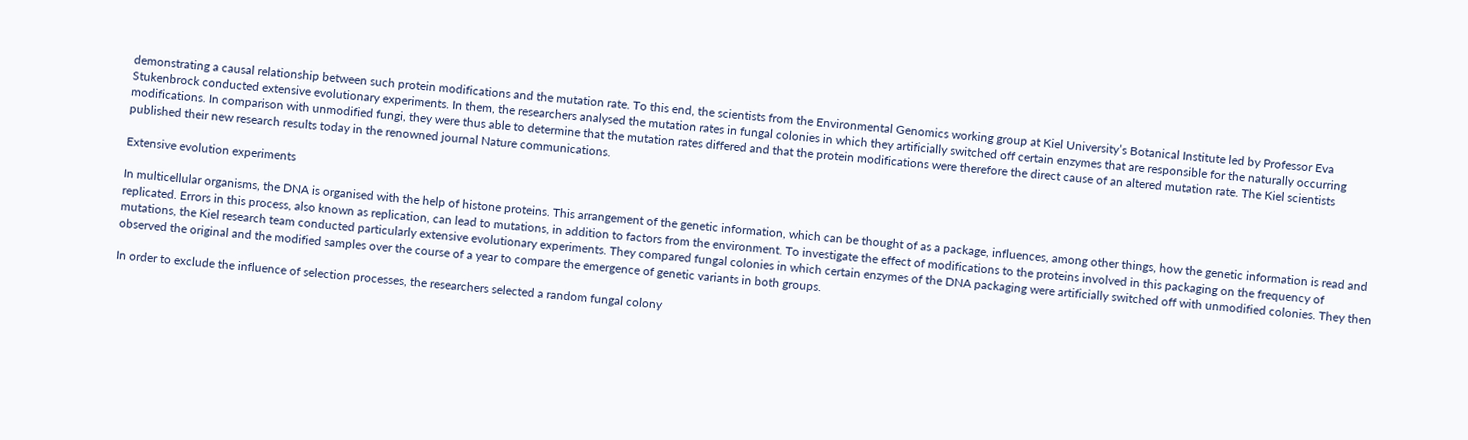demonstrating a causal relationship between such protein modifications and the mutation rate. To this end, the scientists from the Environmental Genomics working group at Kiel University’s Botanical Institute led by Professor Eva Stukenbrock conducted extensive evolutionary experiments. In them, the researchers analysed the mutation rates in fungal colonies in which they artificially switched off certain enzymes that are responsible for the naturally occurring modifications. In comparison with unmodified fungi, they were thus able to determine that the mutation rates differed and that the protein modifications were therefore the direct cause of an altered mutation rate. The Kiel scientists published their new research results today in the renowned journal Nature communications.

Extensive evolution experiments

In multicellular organisms, the DNA is organised with the help of histone proteins. This arrangement of the genetic information, which can be thought of as a package, influences, among other things, how the genetic information is read and replicated. Errors in this process, also known as replication, can lead to mutations, in addition to factors from the environment. To investigate the effect of modifications to the proteins involved in this packaging on the frequency of mutations, the Kiel research team conducted particularly extensive evolutionary experiments. They compared fungal colonies in which certain enzymes of the DNA packaging were artificially switched off with unmodified colonies. They then observed the original and the modified samples over the course of a year to compare the emergence of genetic variants in both groups.

In order to exclude the influence of selection processes, the researchers selected a random fungal colony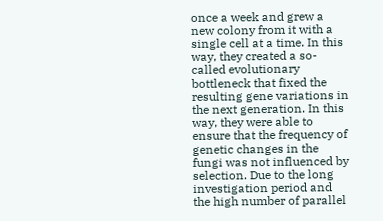once a week and grew a new colony from it with a single cell at a time. In this way, they created a so-called evolutionary bottleneck that fixed the resulting gene variations in the next generation. In this way, they were able to ensure that the frequency of genetic changes in the fungi was not influenced by selection. Due to the long investigation period and the high number of parallel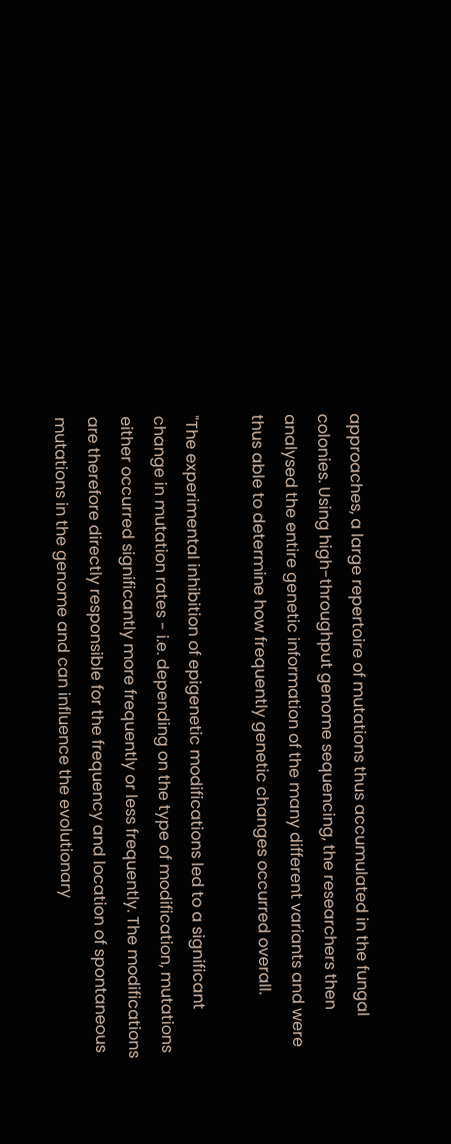approaches, a large repertoire of mutations thus accumulated in the fungal colonies. Using high-throughput genome sequencing, the researchers then analysed the entire genetic information of the many different variants and were thus able to determine how frequently genetic changes occurred overall.

"The experimental inhibition of epigenetic modifications led to a significant change in mutation rates - i.e. depending on the type of modification, mutations either occurred significantly more frequently or less frequently. The modifications are therefore directly responsible for the frequency and location of spontaneous mutations in the genome and can influence the evolutionary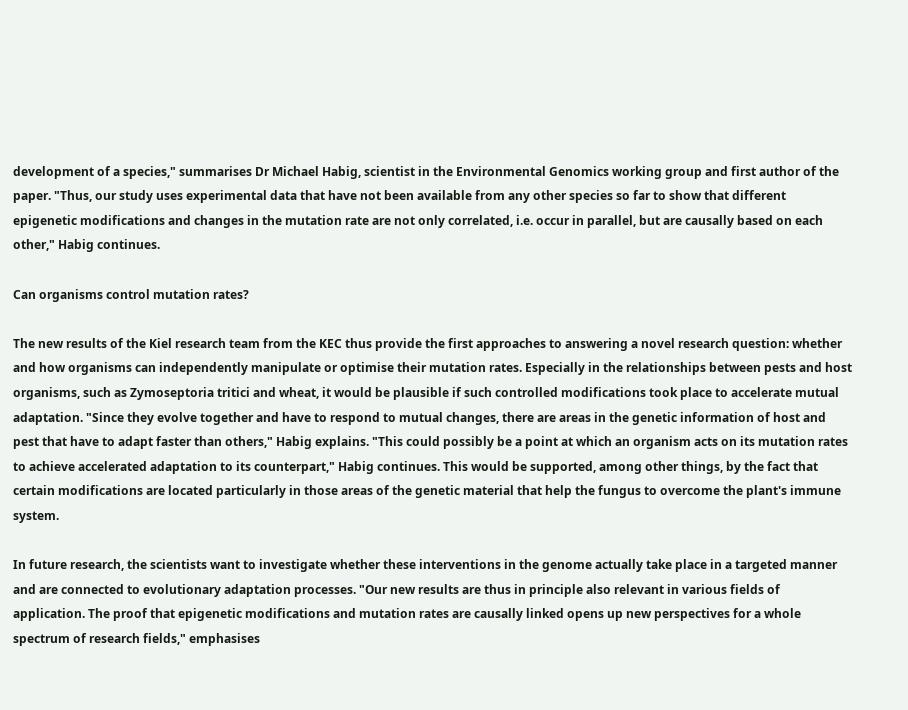development of a species," summarises Dr Michael Habig, scientist in the Environmental Genomics working group and first author of the paper. "Thus, our study uses experimental data that have not been available from any other species so far to show that different epigenetic modifications and changes in the mutation rate are not only correlated, i.e. occur in parallel, but are causally based on each other," Habig continues.

Can organisms control mutation rates?

The new results of the Kiel research team from the KEC thus provide the first approaches to answering a novel research question: whether and how organisms can independently manipulate or optimise their mutation rates. Especially in the relationships between pests and host organisms, such as Zymoseptoria tritici and wheat, it would be plausible if such controlled modifications took place to accelerate mutual adaptation. "Since they evolve together and have to respond to mutual changes, there are areas in the genetic information of host and pest that have to adapt faster than others," Habig explains. "This could possibly be a point at which an organism acts on its mutation rates to achieve accelerated adaptation to its counterpart," Habig continues. This would be supported, among other things, by the fact that certain modifications are located particularly in those areas of the genetic material that help the fungus to overcome the plant's immune system.

In future research, the scientists want to investigate whether these interventions in the genome actually take place in a targeted manner and are connected to evolutionary adaptation processes. "Our new results are thus in principle also relevant in various fields of application. The proof that epigenetic modifications and mutation rates are causally linked opens up new perspectives for a whole spectrum of research fields," emphasises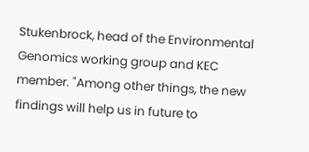Stukenbrock, head of the Environmental Genomics working group and KEC member. "Among other things, the new findings will help us in future to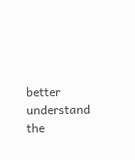better understand the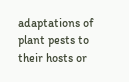adaptations of plant pests to their hosts or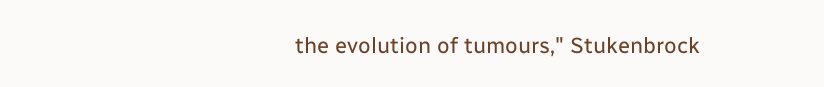the evolution of tumours," Stukenbrock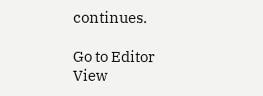continues.

Go to Editor View